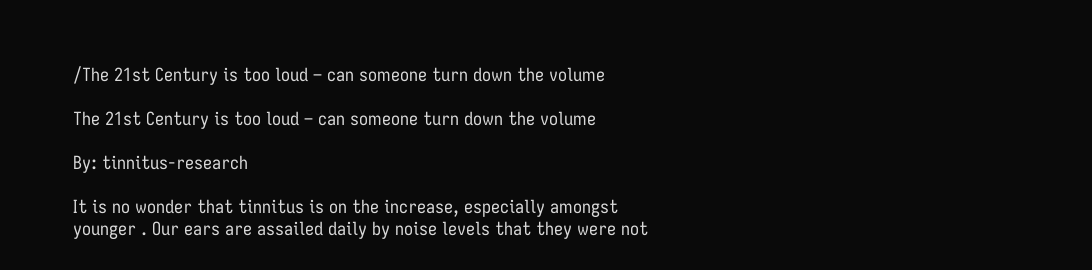/The 21st Century is too loud – can someone turn down the volume

The 21st Century is too loud – can someone turn down the volume

By: tinnitus-research

It is no wonder that tinnitus is on the increase, especially amongst younger . Our ears are assailed daily by noise levels that they were not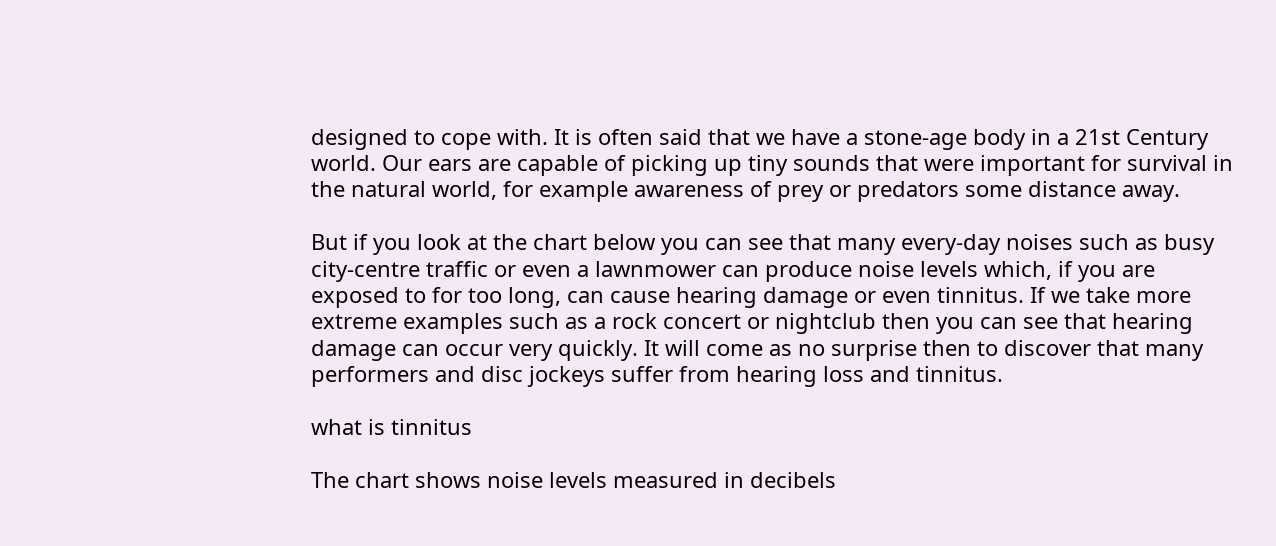designed to cope with. It is often said that we have a stone-age body in a 21st Century world. Our ears are capable of picking up tiny sounds that were important for survival in the natural world, for example awareness of prey or predators some distance away.

But if you look at the chart below you can see that many every-day noises such as busy city-centre traffic or even a lawnmower can produce noise levels which, if you are exposed to for too long, can cause hearing damage or even tinnitus. If we take more extreme examples such as a rock concert or nightclub then you can see that hearing damage can occur very quickly. It will come as no surprise then to discover that many performers and disc jockeys suffer from hearing loss and tinnitus.

what is tinnitus

The chart shows noise levels measured in decibels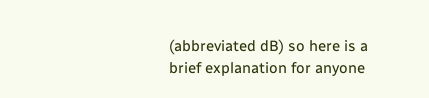(abbreviated dB) so here is a brief explanation for anyone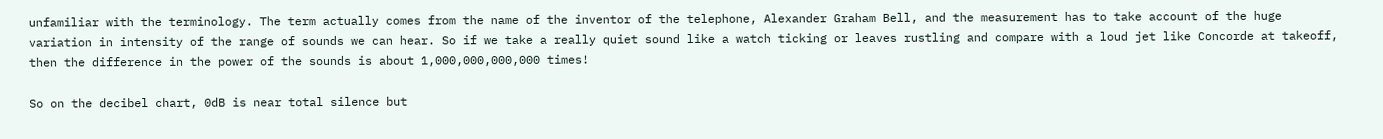unfamiliar with the terminology. The term actually comes from the name of the inventor of the telephone, Alexander Graham Bell, and the measurement has to take account of the huge variation in intensity of the range of sounds we can hear. So if we take a really quiet sound like a watch ticking or leaves rustling and compare with a loud jet like Concorde at takeoff, then the difference in the power of the sounds is about 1,000,000,000,000 times!

So on the decibel chart, 0dB is near total silence but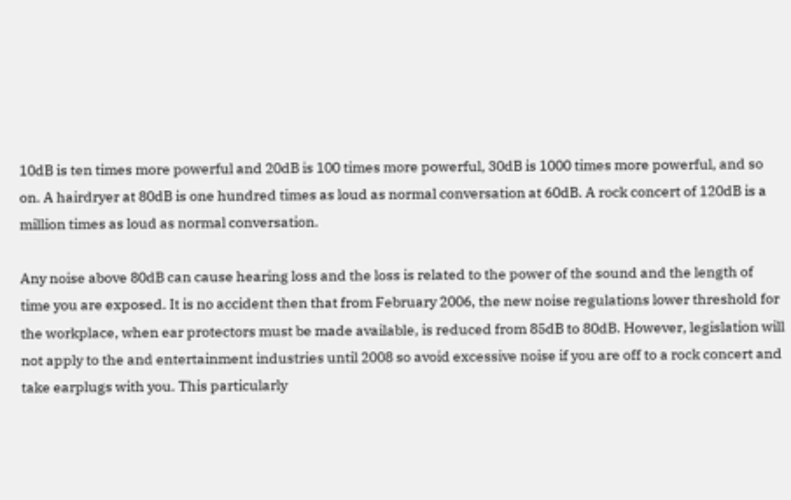10dB is ten times more powerful and 20dB is 100 times more powerful, 30dB is 1000 times more powerful, and so on. A hairdryer at 80dB is one hundred times as loud as normal conversation at 60dB. A rock concert of 120dB is a million times as loud as normal conversation.

Any noise above 80dB can cause hearing loss and the loss is related to the power of the sound and the length of time you are exposed. It is no accident then that from February 2006, the new noise regulations lower threshold for the workplace, when ear protectors must be made available, is reduced from 85dB to 80dB. However, legislation will not apply to the and entertainment industries until 2008 so avoid excessive noise if you are off to a rock concert and take earplugs with you. This particularly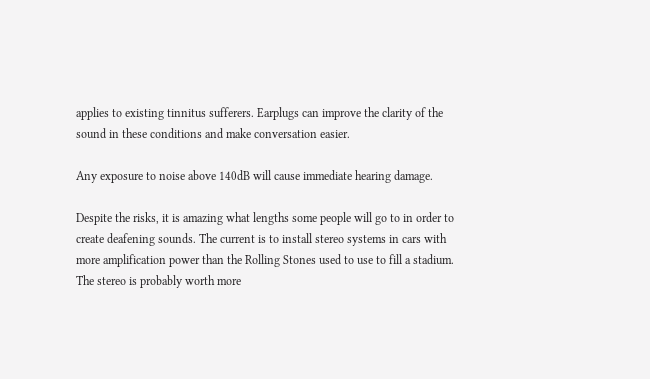applies to existing tinnitus sufferers. Earplugs can improve the clarity of the sound in these conditions and make conversation easier.

Any exposure to noise above 140dB will cause immediate hearing damage.

Despite the risks, it is amazing what lengths some people will go to in order to create deafening sounds. The current is to install stereo systems in cars with more amplification power than the Rolling Stones used to use to fill a stadium. The stereo is probably worth more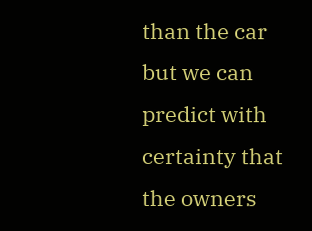than the car but we can predict with certainty that the owners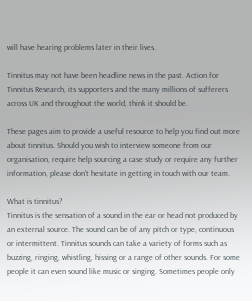will have hearing problems later in their lives.

Tinnitus may not have been headline news in the past. Action for Tinnitus Research, its supporters and the many millions of sufferers across UK and throughout the world, think it should be.

These pages aim to provide a useful resource to help you find out more about tinnitus. Should you wish to interview someone from our organisation, require help sourcing a case study or require any further information, please don’t hesitate in getting in touch with our team.

What is tinnitus?
Tinnitus is the sensation of a sound in the ear or head not produced by an external source. The sound can be of any pitch or type, continuous or intermittent. Tinnitus sounds can take a variety of forms such as buzzing, ringing, whistling, hissing or a range of other sounds. For some people it can even sound like music or singing. Sometimes people only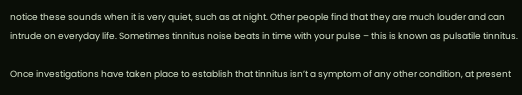notice these sounds when it is very quiet, such as at night. Other people find that they are much louder and can intrude on everyday life. Sometimes tinnitus noise beats in time with your pulse – this is known as pulsatile tinnitus.

Once investigations have taken place to establish that tinnitus isn’t a symptom of any other condition, at present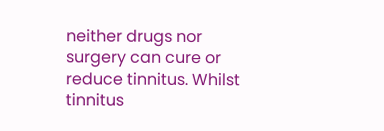neither drugs nor surgery can cure or reduce tinnitus. Whilst tinnitus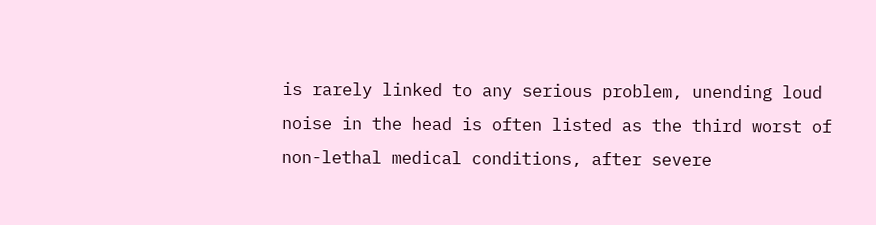is rarely linked to any serious problem, unending loud noise in the head is often listed as the third worst of non-lethal medical conditions, after severe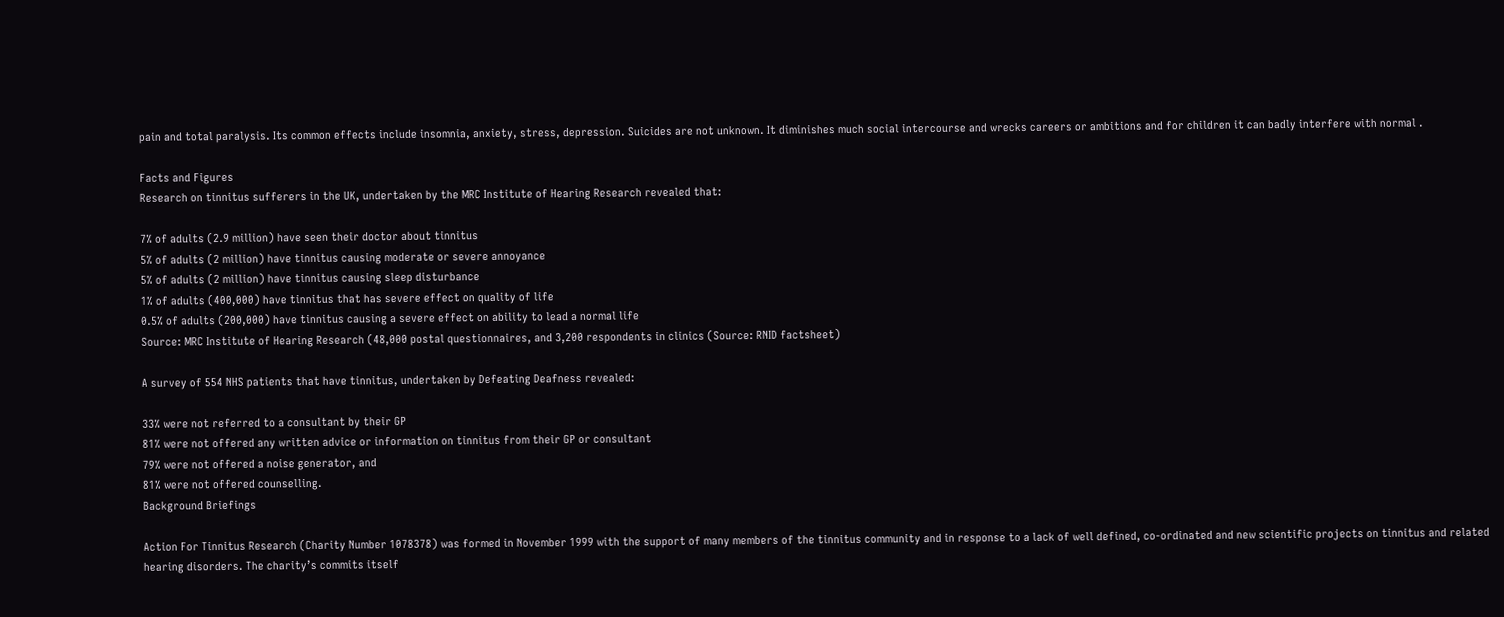pain and total paralysis. Its common effects include insomnia, anxiety, stress, depression. Suicides are not unknown. It diminishes much social intercourse and wrecks careers or ambitions and for children it can badly interfere with normal .

Facts and Figures
Research on tinnitus sufferers in the UK, undertaken by the MRC Institute of Hearing Research revealed that:

7% of adults (2.9 million) have seen their doctor about tinnitus
5% of adults (2 million) have tinnitus causing moderate or severe annoyance
5% of adults (2 million) have tinnitus causing sleep disturbance
1% of adults (400,000) have tinnitus that has severe effect on quality of life
0.5% of adults (200,000) have tinnitus causing a severe effect on ability to lead a normal life
Source: MRC Institute of Hearing Research (48,000 postal questionnaires, and 3,200 respondents in clinics (Source: RNID factsheet)

A survey of 554 NHS patients that have tinnitus, undertaken by Defeating Deafness revealed:

33% were not referred to a consultant by their GP
81% were not offered any written advice or information on tinnitus from their GP or consultant
79% were not offered a noise generator, and
81% were not offered counselling.
Background Briefings

Action For Tinnitus Research (Charity Number 1078378) was formed in November 1999 with the support of many members of the tinnitus community and in response to a lack of well defined, co-ordinated and new scientific projects on tinnitus and related hearing disorders. The charity’s commits itself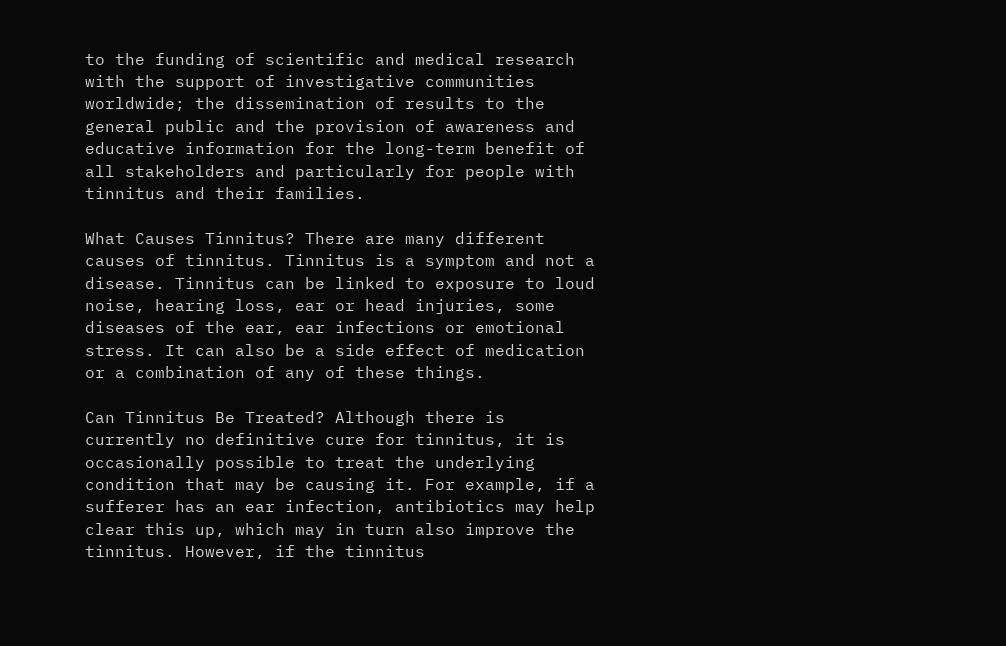to the funding of scientific and medical research with the support of investigative communities worldwide; the dissemination of results to the general public and the provision of awareness and educative information for the long-term benefit of all stakeholders and particularly for people with tinnitus and their families.

What Causes Tinnitus? There are many different causes of tinnitus. Tinnitus is a symptom and not a disease. Tinnitus can be linked to exposure to loud noise, hearing loss, ear or head injuries, some diseases of the ear, ear infections or emotional stress. It can also be a side effect of medication or a combination of any of these things.

Can Tinnitus Be Treated? Although there is currently no definitive cure for tinnitus, it is occasionally possible to treat the underlying condition that may be causing it. For example, if a sufferer has an ear infection, antibiotics may help clear this up, which may in turn also improve the tinnitus. However, if the tinnitus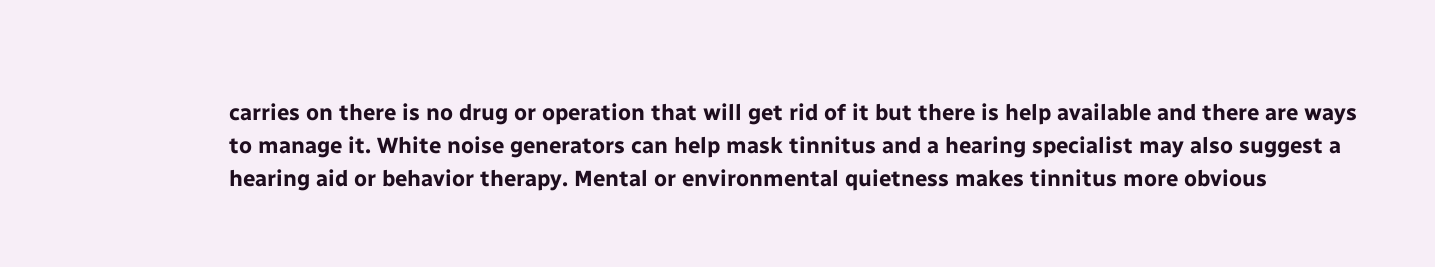carries on there is no drug or operation that will get rid of it but there is help available and there are ways to manage it. White noise generators can help mask tinnitus and a hearing specialist may also suggest a hearing aid or behavior therapy. Mental or environmental quietness makes tinnitus more obvious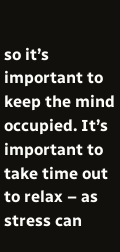so it’s important to keep the mind occupied. It’s important to take time out to relax – as stress can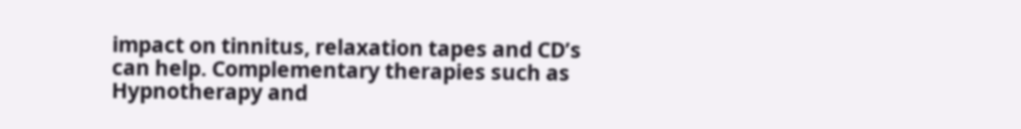impact on tinnitus, relaxation tapes and CD’s can help. Complementary therapies such as Hypnotherapy and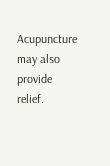Acupuncture may also provide relief.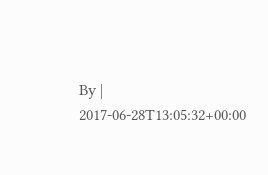By | 2017-06-28T13:05:32+00:00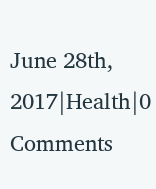June 28th, 2017|Health|0 Comments